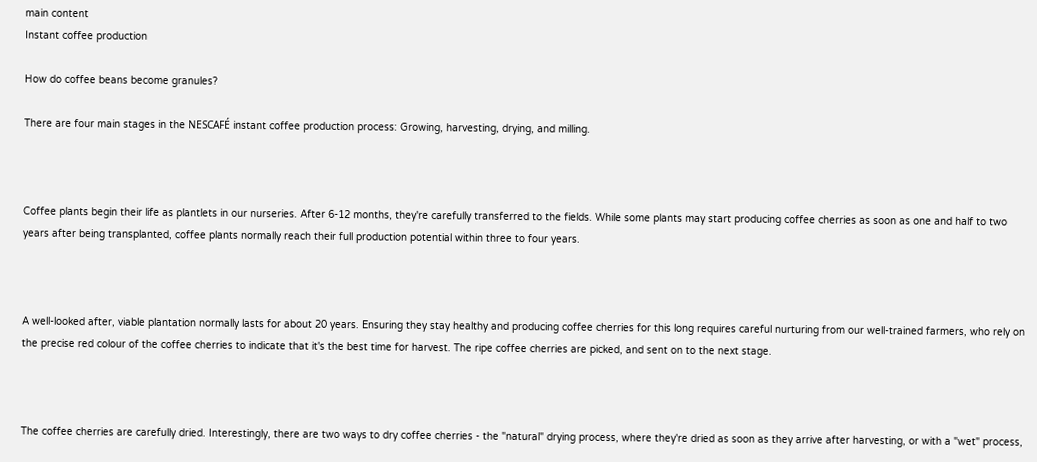main content
Instant coffee production

How do coffee beans become granules?

There are four main stages in the NESCAFÉ instant coffee production process: Growing, harvesting, drying, and milling.



Coffee plants begin their life as plantlets in our nurseries. After 6-12 months, they're carefully transferred to the fields. While some plants may start producing coffee cherries as soon as one and half to two years after being transplanted, coffee plants normally reach their full production potential within three to four years.



A well-looked after, viable plantation normally lasts for about 20 years. Ensuring they stay healthy and producing coffee cherries for this long requires careful nurturing from our well-trained farmers, who rely on the precise red colour of the coffee cherries to indicate that it's the best time for harvest. The ripe coffee cherries are picked, and sent on to the next stage.



The coffee cherries are carefully dried. Interestingly, there are two ways to dry coffee cherries - the "natural" drying process, where they're dried as soon as they arrive after harvesting, or with a "wet" process,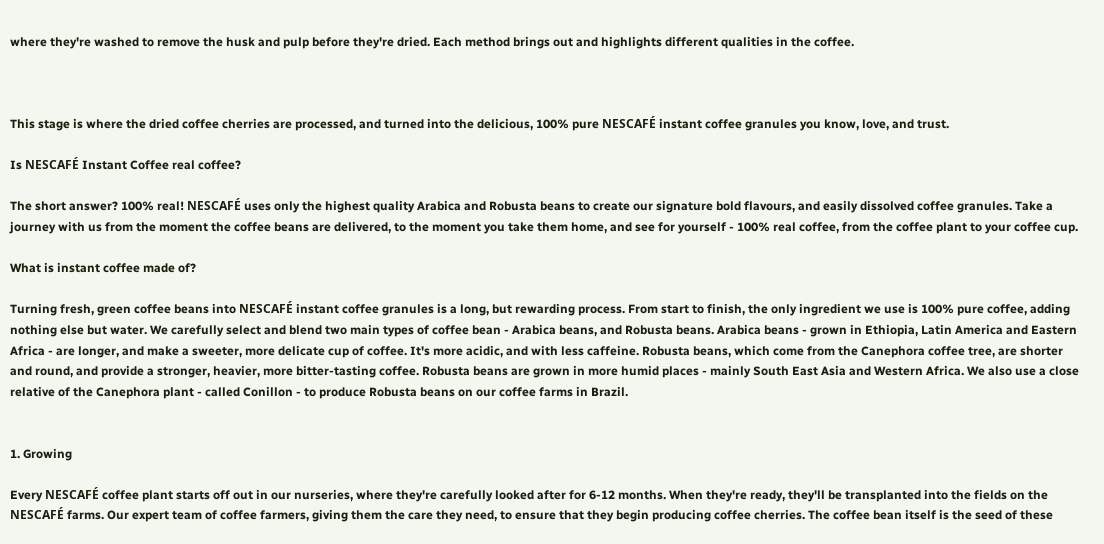where they're washed to remove the husk and pulp before they're dried. Each method brings out and highlights different qualities in the coffee.



This stage is where the dried coffee cherries are processed, and turned into the delicious, 100% pure NESCAFÉ instant coffee granules you know, love, and trust.

Is NESCAFÉ Instant Coffee real coffee?

The short answer? 100% real! NESCAFÉ uses only the highest quality Arabica and Robusta beans to create our signature bold flavours, and easily dissolved coffee granules. Take a journey with us from the moment the coffee beans are delivered, to the moment you take them home, and see for yourself - 100% real coffee, from the coffee plant to your coffee cup.

What is instant coffee made of?

Turning fresh, green coffee beans into NESCAFÉ instant coffee granules is a long, but rewarding process. From start to finish, the only ingredient we use is 100% pure coffee, adding nothing else but water. We carefully select and blend two main types of coffee bean - Arabica beans, and Robusta beans. Arabica beans - grown in Ethiopia, Latin America and Eastern Africa - are longer, and make a sweeter, more delicate cup of coffee. It's more acidic, and with less caffeine. Robusta beans, which come from the Canephora coffee tree, are shorter and round, and provide a stronger, heavier, more bitter-tasting coffee. Robusta beans are grown in more humid places - mainly South East Asia and Western Africa. We also use a close relative of the Canephora plant - called Conillon - to produce Robusta beans on our coffee farms in Brazil.


1. Growing

Every NESCAFÉ coffee plant starts off out in our nurseries, where they're carefully looked after for 6-12 months. When they're ready, they'll be transplanted into the fields on the NESCAFÉ farms. Our expert team of coffee farmers, giving them the care they need, to ensure that they begin producing coffee cherries. The coffee bean itself is the seed of these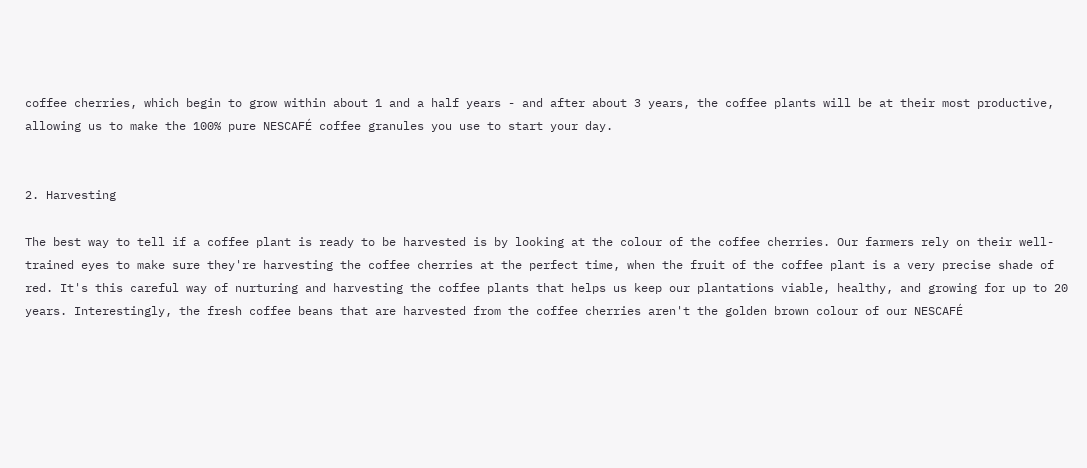coffee cherries, which begin to grow within about 1 and a half years - and after about 3 years, the coffee plants will be at their most productive, allowing us to make the 100% pure NESCAFÉ coffee granules you use to start your day.


2. Harvesting

The best way to tell if a coffee plant is ready to be harvested is by looking at the colour of the coffee cherries. Our farmers rely on their well-trained eyes to make sure they're harvesting the coffee cherries at the perfect time, when the fruit of the coffee plant is a very precise shade of red. It's this careful way of nurturing and harvesting the coffee plants that helps us keep our plantations viable, healthy, and growing for up to 20 years. Interestingly, the fresh coffee beans that are harvested from the coffee cherries aren't the golden brown colour of our NESCAFÉ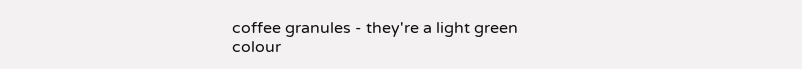coffee granules - they're a light green colour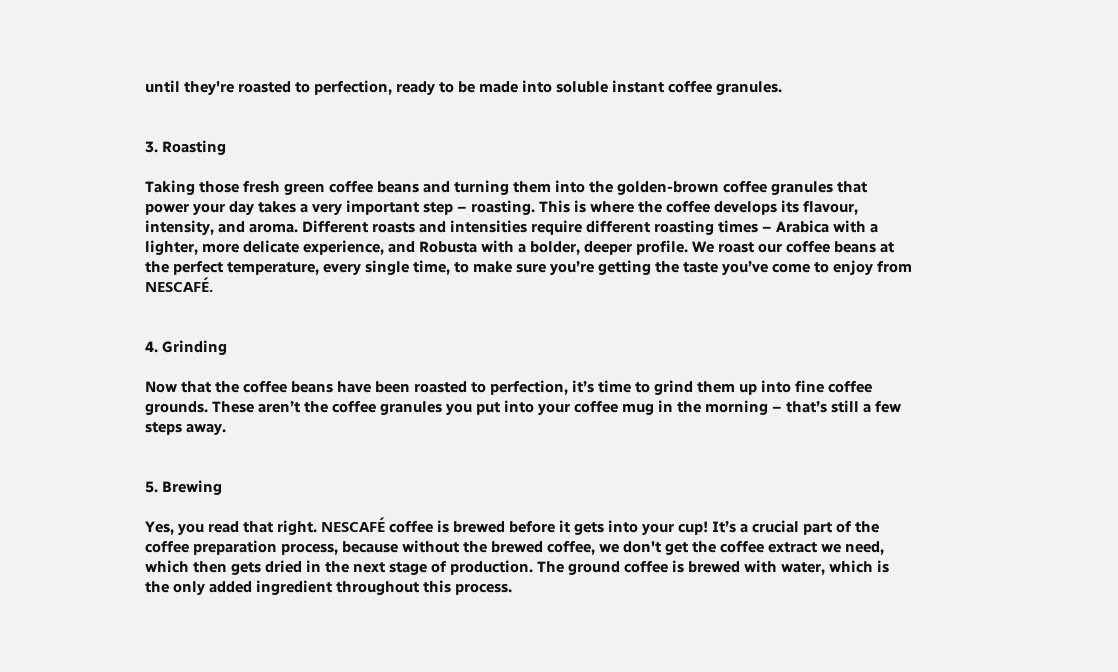until they're roasted to perfection, ready to be made into soluble instant coffee granules.


3. Roasting

Taking those fresh green coffee beans and turning them into the golden-brown coffee granules that power your day takes a very important step – roasting. This is where the coffee develops its flavour, intensity, and aroma. Different roasts and intensities require different roasting times – Arabica with a lighter, more delicate experience, and Robusta with a bolder, deeper profile. We roast our coffee beans at the perfect temperature, every single time, to make sure you’re getting the taste you’ve come to enjoy from NESCAFÉ.


4. Grinding

Now that the coffee beans have been roasted to perfection, it’s time to grind them up into fine coffee grounds. These aren’t the coffee granules you put into your coffee mug in the morning – that’s still a few steps away.


5. Brewing

Yes, you read that right. NESCAFÉ coffee is brewed before it gets into your cup! It’s a crucial part of the coffee preparation process, because without the brewed coffee, we don't get the coffee extract we need, which then gets dried in the next stage of production. The ground coffee is brewed with water, which is the only added ingredient throughout this process.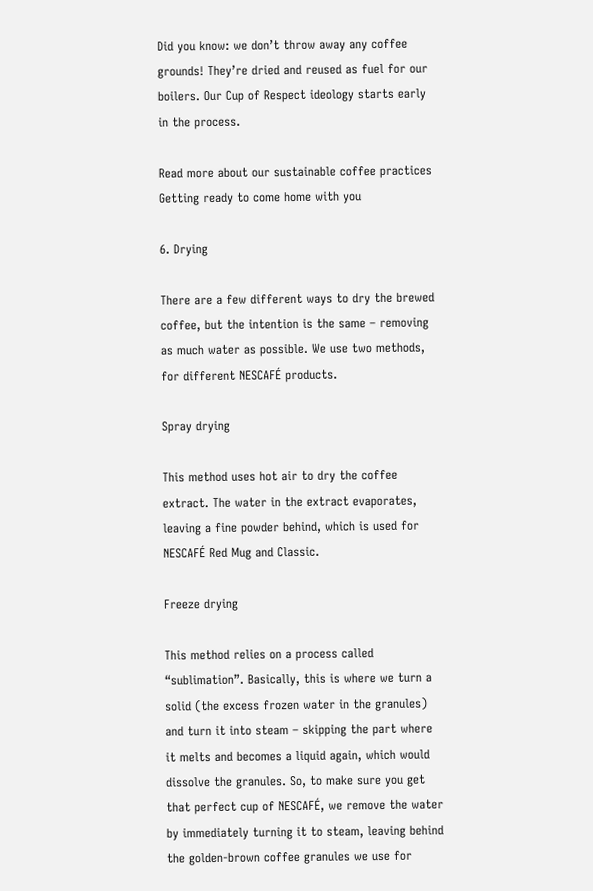Did you know: we don’t throw away any coffee grounds! They’re dried and reused as fuel for our boilers. Our Cup of Respect ideology starts early in the process.

Read more about our sustainable coffee practices
Getting ready to come home with you

6. Drying

There are a few different ways to dry the brewed coffee, but the intention is the same – removing as much water as possible. We use two methods, for different NESCAFÉ products.

Spray drying

This method uses hot air to dry the coffee extract. The water in the extract evaporates, leaving a fine powder behind, which is used for NESCAFÉ Red Mug and Classic.

Freeze drying

This method relies on a process called “sublimation”. Basically, this is where we turn a solid (the excess frozen water in the granules) and turn it into steam – skipping the part where it melts and becomes a liquid again, which would dissolve the granules. So, to make sure you get that perfect cup of NESCAFÉ, we remove the water by immediately turning it to steam, leaving behind the golden-brown coffee granules we use for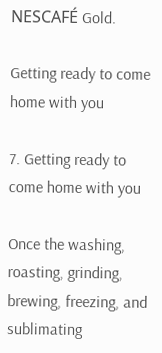NESCAFÉ Gold.

Getting ready to come home with you

7. Getting ready to come home with you

Once the washing, roasting, grinding, brewing, freezing, and sublimating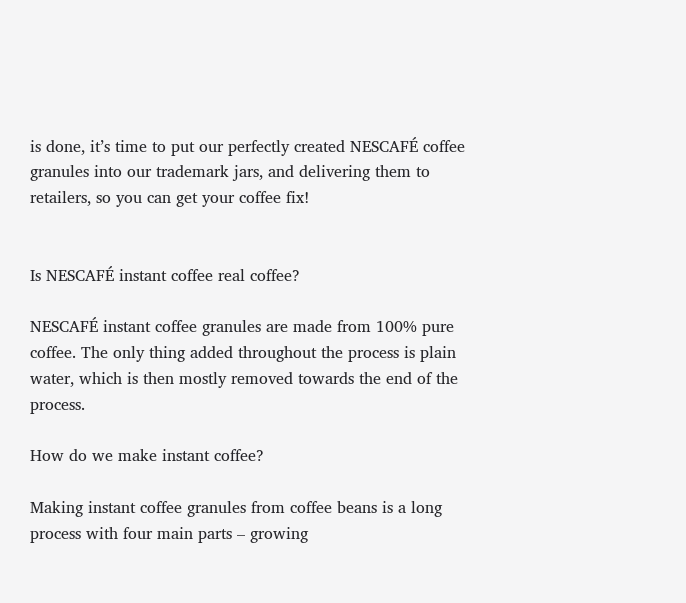is done, it’s time to put our perfectly created NESCAFÉ coffee granules into our trademark jars, and delivering them to retailers, so you can get your coffee fix!


Is NESCAFÉ instant coffee real coffee?

NESCAFÉ instant coffee granules are made from 100% pure coffee. The only thing added throughout the process is plain water, which is then mostly removed towards the end of the process.

How do we make instant coffee?

Making instant coffee granules from coffee beans is a long process with four main parts – growing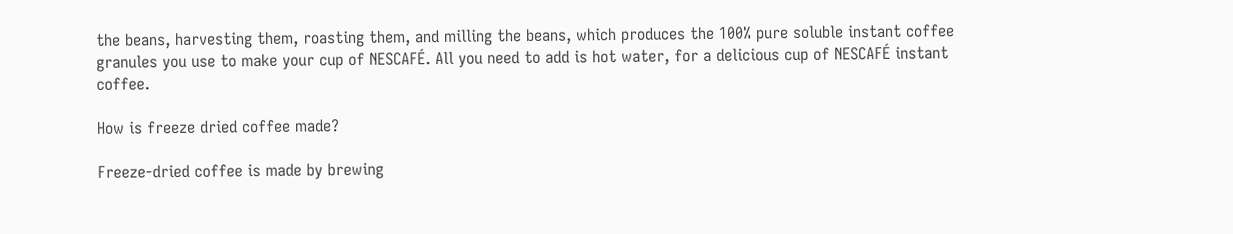the beans, harvesting them, roasting them, and milling the beans, which produces the 100% pure soluble instant coffee granules you use to make your cup of NESCAFÉ. All you need to add is hot water, for a delicious cup of NESCAFÉ instant coffee.

How is freeze dried coffee made?

Freeze-dried coffee is made by brewing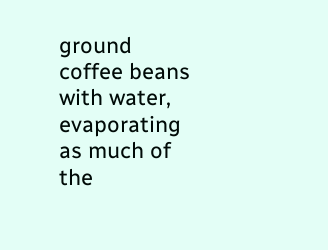ground coffee beans with water, evaporating as much of the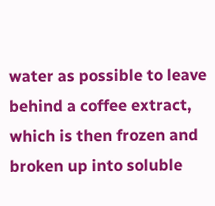water as possible to leave behind a coffee extract, which is then frozen and broken up into soluble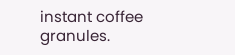instant coffee granules.